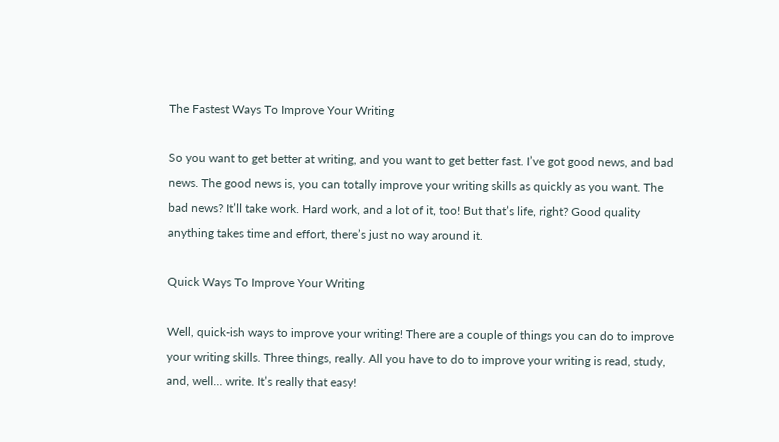The Fastest Ways To Improve Your Writing

So you want to get better at writing, and you want to get better fast. I’ve got good news, and bad news. The good news is, you can totally improve your writing skills as quickly as you want. The bad news? It’ll take work. Hard work, and a lot of it, too! But that’s life, right? Good quality anything takes time and effort, there’s just no way around it.

Quick Ways To Improve Your Writing

Well, quick-ish ways to improve your writing! There are a couple of things you can do to improve your writing skills. Three things, really. All you have to do to improve your writing is read, study, and, well… write. It’s really that easy!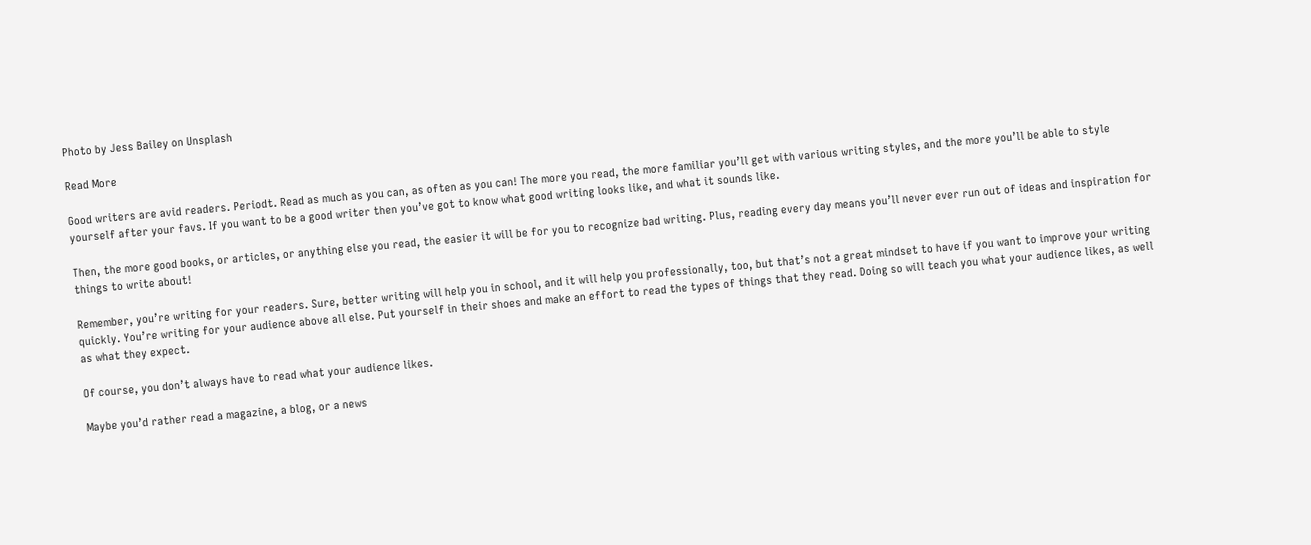Photo by Jess Bailey on Unsplash

Read More

Good writers are avid readers. Periodt. Read as much as you can, as often as you can! The more you read, the more familiar you’ll get with various writing styles, and the more you’ll be able to style yourself after your favs. If you want to be a good writer then you’ve got to know what good writing looks like, and what it sounds like.

Then, the more good books, or articles, or anything else you read, the easier it will be for you to recognize bad writing. Plus, reading every day means you’ll never ever run out of ideas and inspiration for things to write about!

Remember, you’re writing for your readers. Sure, better writing will help you in school, and it will help you professionally, too, but that’s not a great mindset to have if you want to improve your writing quickly. You’re writing for your audience above all else. Put yourself in their shoes and make an effort to read the types of things that they read. Doing so will teach you what your audience likes, as well as what they expect.

Of course, you don’t always have to read what your audience likes.

Maybe you’d rather read a magazine, a blog, or a news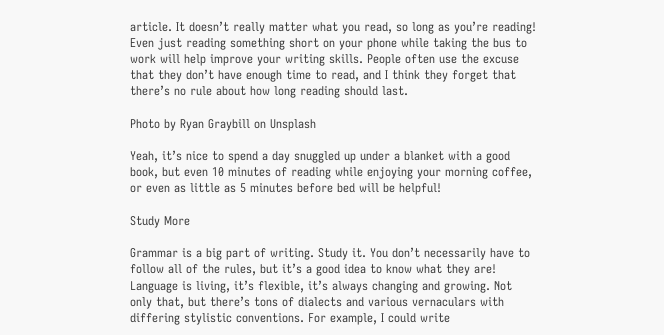article. It doesn’t really matter what you read, so long as you’re reading! Even just reading something short on your phone while taking the bus to work will help improve your writing skills. People often use the excuse that they don’t have enough time to read, and I think they forget that there’s no rule about how long reading should last.

Photo by Ryan Graybill on Unsplash

Yeah, it’s nice to spend a day snuggled up under a blanket with a good book, but even 10 minutes of reading while enjoying your morning coffee, or even as little as 5 minutes before bed will be helpful!

Study More

Grammar is a big part of writing. Study it. You don’t necessarily have to follow all of the rules, but it’s a good idea to know what they are! Language is living, it’s flexible, it’s always changing and growing. Not only that, but there’s tons of dialects and various vernaculars with differing stylistic conventions. For example, I could write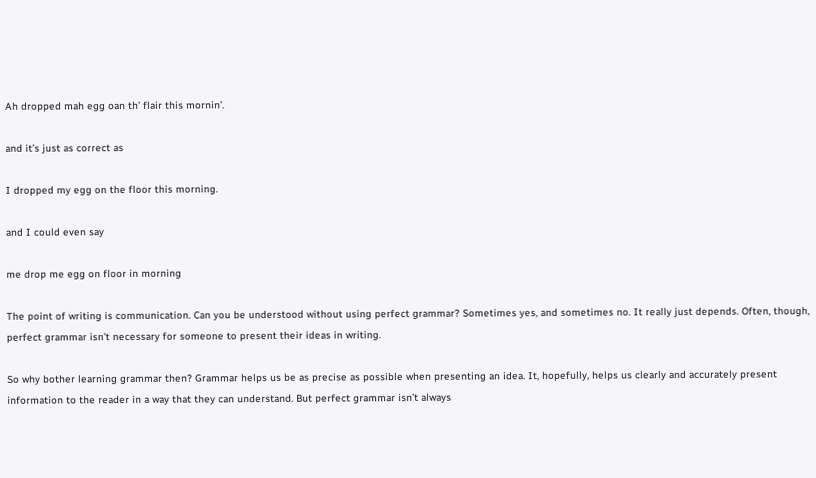Ah dropped mah egg oan th’ flair this mornin’.

and it’s just as correct as

I dropped my egg on the floor this morning.

and I could even say

me drop me egg on floor in morning

The point of writing is communication. Can you be understood without using perfect grammar? Sometimes yes, and sometimes no. It really just depends. Often, though, perfect grammar isn’t necessary for someone to present their ideas in writing.

So why bother learning grammar then? Grammar helps us be as precise as possible when presenting an idea. It, hopefully, helps us clearly and accurately present information to the reader in a way that they can understand. But perfect grammar isn’t always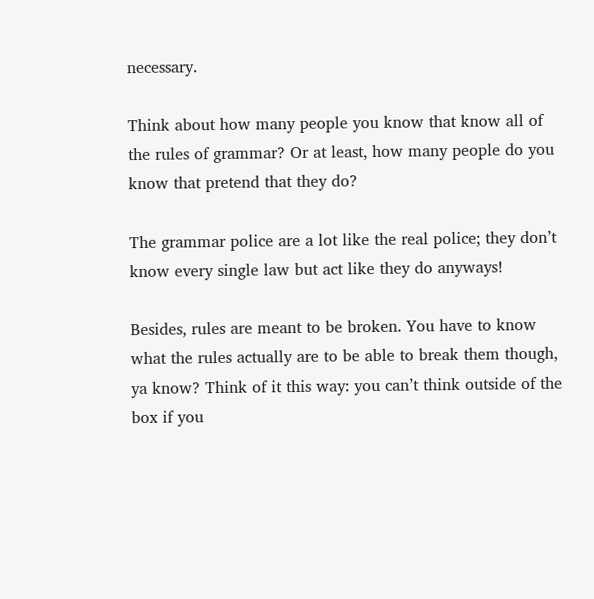necessary.

Think about how many people you know that know all of the rules of grammar? Or at least, how many people do you know that pretend that they do?

The grammar police are a lot like the real police; they don’t know every single law but act like they do anyways!

Besides, rules are meant to be broken. You have to know what the rules actually are to be able to break them though, ya know? Think of it this way: you can’t think outside of the box if you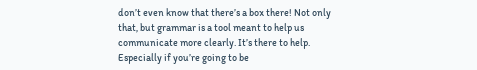don’t even know that there’s a box there! Not only that, but grammar is a tool meant to help us communicate more clearly. It’s there to help. Especially if you’re going to be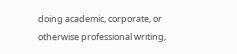doing academic, corporate, or otherwise professional writing,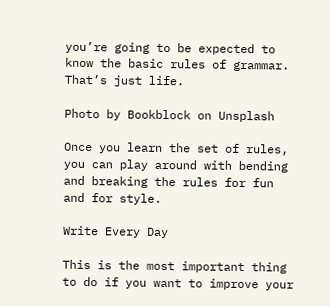you’re going to be expected to know the basic rules of grammar. That’s just life.

Photo by Bookblock on Unsplash

Once you learn the set of rules, you can play around with bending and breaking the rules for fun and for style.

Write Every Day

This is the most important thing to do if you want to improve your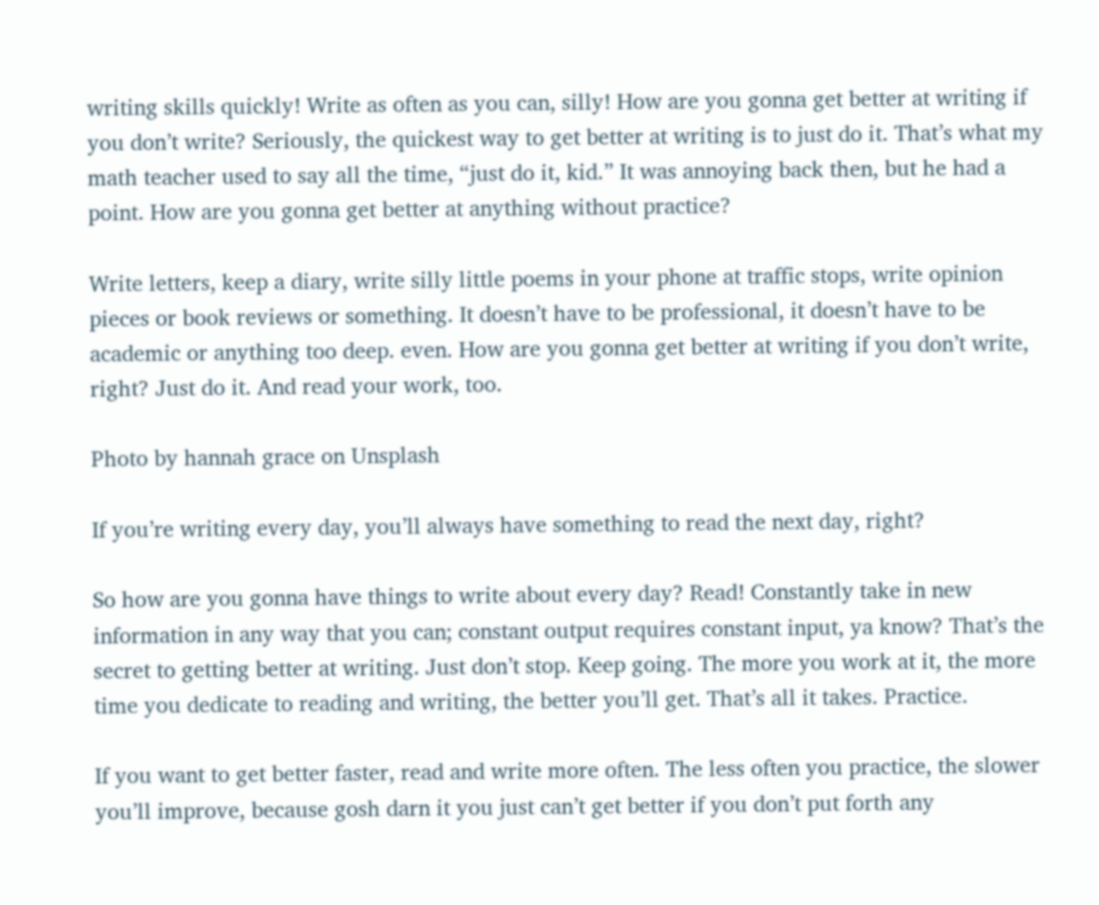writing skills quickly! Write as often as you can, silly! How are you gonna get better at writing if you don’t write? Seriously, the quickest way to get better at writing is to just do it. That’s what my math teacher used to say all the time, “just do it, kid.” It was annoying back then, but he had a point. How are you gonna get better at anything without practice?

Write letters, keep a diary, write silly little poems in your phone at traffic stops, write opinion pieces or book reviews or something. It doesn’t have to be professional, it doesn’t have to be academic or anything too deep. even. How are you gonna get better at writing if you don’t write, right? Just do it. And read your work, too.

Photo by hannah grace on Unsplash

If you’re writing every day, you’ll always have something to read the next day, right?

So how are you gonna have things to write about every day? Read! Constantly take in new information in any way that you can; constant output requires constant input, ya know? That’s the secret to getting better at writing. Just don’t stop. Keep going. The more you work at it, the more time you dedicate to reading and writing, the better you’ll get. That’s all it takes. Practice.

If you want to get better faster, read and write more often. The less often you practice, the slower you’ll improve, because gosh darn it you just can’t get better if you don’t put forth any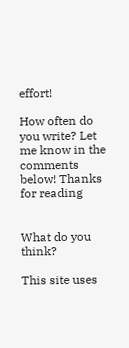effort!

How often do you write? Let me know in the comments below! Thanks for reading


What do you think?

This site uses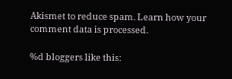Akismet to reduce spam. Learn how your comment data is processed.

%d bloggers like this: